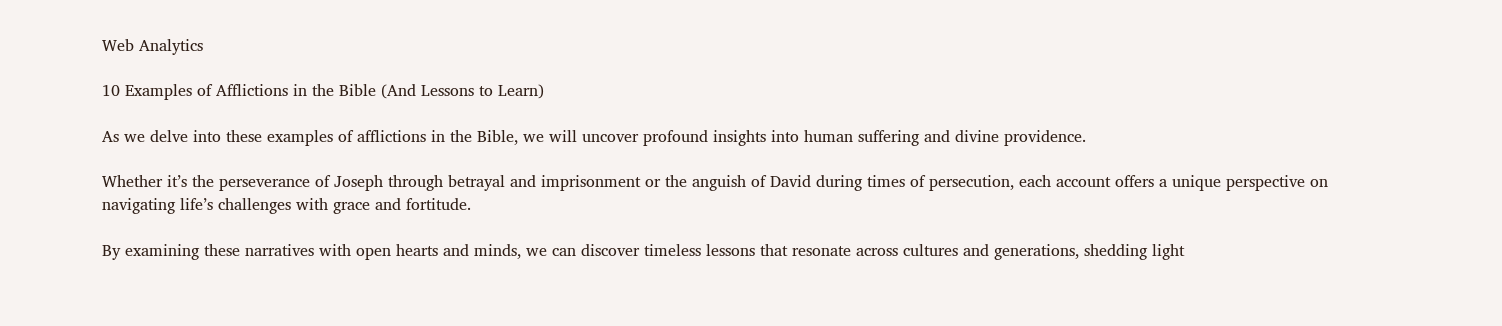Web Analytics

10 Examples of Afflictions in the Bible (And Lessons to Learn)

As we delve into these examples of afflictions in the Bible, we will uncover profound insights into human suffering and divine providence.

Whether it’s the perseverance of Joseph through betrayal and imprisonment or the anguish of David during times of persecution, each account offers a unique perspective on navigating life’s challenges with grace and fortitude.

By examining these narratives with open hearts and minds, we can discover timeless lessons that resonate across cultures and generations, shedding light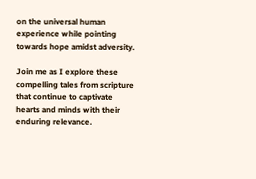on the universal human experience while pointing towards hope amidst adversity.

Join me as I explore these compelling tales from scripture that continue to captivate hearts and minds with their enduring relevance.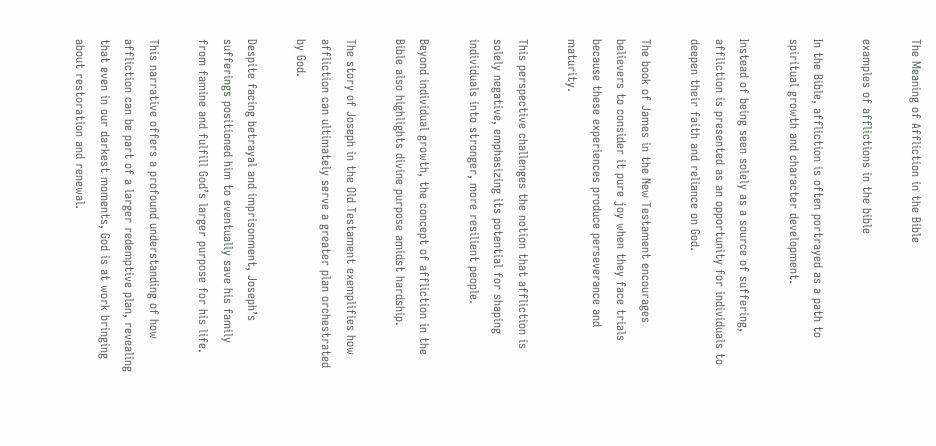The Meaning of Affliction in the Bible

examples of afflictions in the bible

In the Bible, affliction is often portrayed as a path to spiritual growth and character development.

Instead of being seen solely as a source of suffering, affliction is presented as an opportunity for individuals to deepen their faith and reliance on God.

The book of James in the New Testament encourages believers to consider it pure joy when they face trials because these experiences produce perseverance and maturity.

This perspective challenges the notion that affliction is solely negative, emphasizing its potential for shaping individuals into stronger, more resilient people.

Beyond individual growth, the concept of affliction in the Bible also highlights divine purpose amidst hardship.

The story of Joseph in the Old Testament exemplifies how affliction can ultimately serve a greater plan orchestrated by God.

Despite facing betrayal and imprisonment, Joseph’s sufferings positioned him to eventually save his family from famine and fulfill God’s larger purpose for his life.

This narrative offers a profound understanding of how affliction can be part of a larger redemptive plan, revealing that even in our darkest moments, God is at work bringing about restoration and renewal.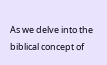As we delve into the biblical concept of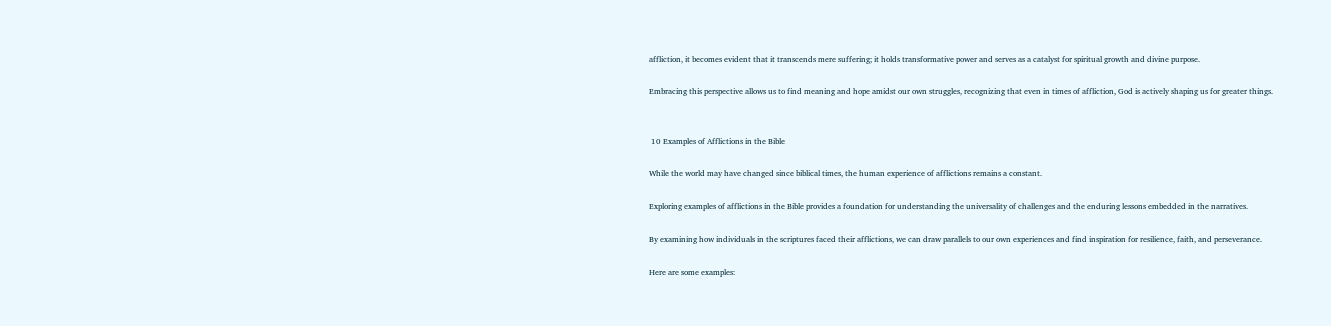affliction, it becomes evident that it transcends mere suffering; it holds transformative power and serves as a catalyst for spiritual growth and divine purpose.

Embracing this perspective allows us to find meaning and hope amidst our own struggles, recognizing that even in times of affliction, God is actively shaping us for greater things.


 10 Examples of Afflictions in the Bible

While the world may have changed since biblical times, the human experience of afflictions remains a constant.

Exploring examples of afflictions in the Bible provides a foundation for understanding the universality of challenges and the enduring lessons embedded in the narratives.

By examining how individuals in the scriptures faced their afflictions, we can draw parallels to our own experiences and find inspiration for resilience, faith, and perseverance.

Here are some examples: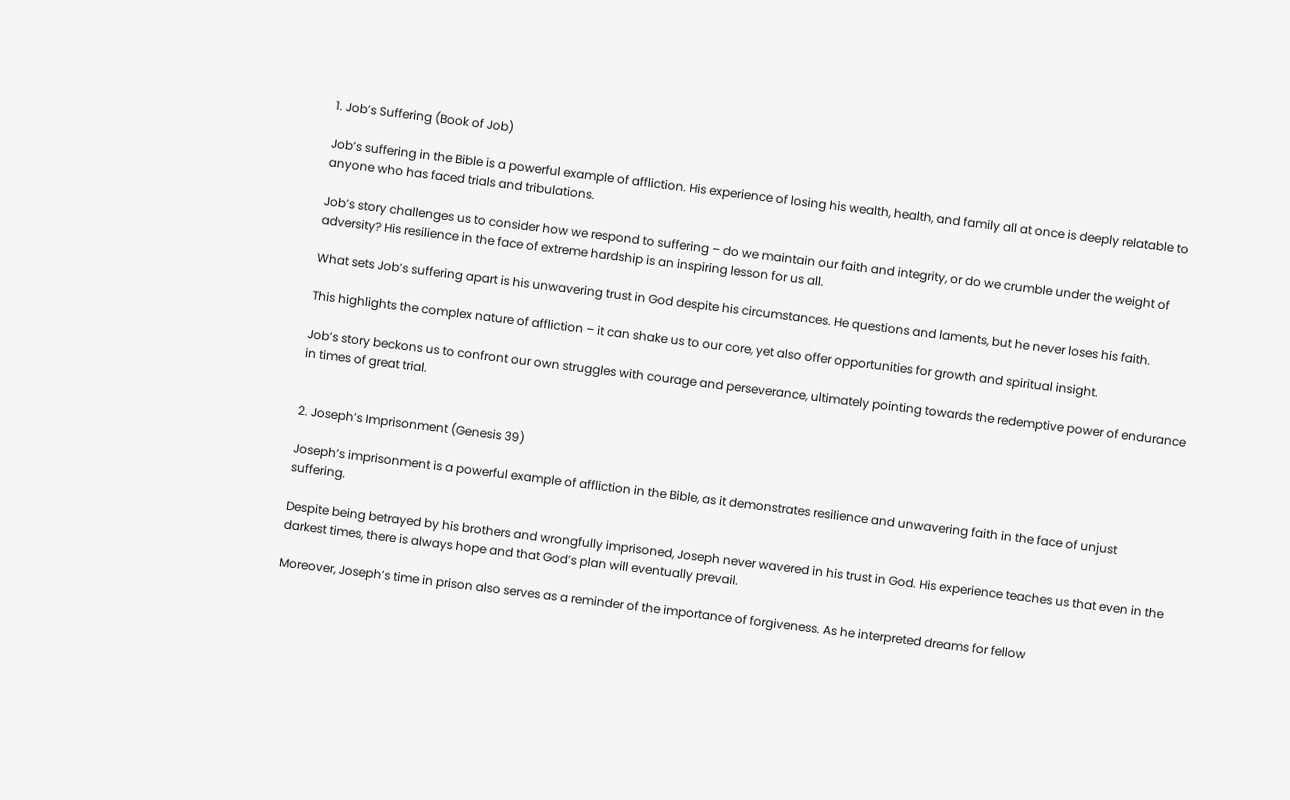1. Job’s Suffering (Book of Job)

Job’s suffering in the Bible is a powerful example of affliction. His experience of losing his wealth, health, and family all at once is deeply relatable to anyone who has faced trials and tribulations.

Job’s story challenges us to consider how we respond to suffering – do we maintain our faith and integrity, or do we crumble under the weight of adversity? His resilience in the face of extreme hardship is an inspiring lesson for us all.

What sets Job’s suffering apart is his unwavering trust in God despite his circumstances. He questions and laments, but he never loses his faith.

This highlights the complex nature of affliction – it can shake us to our core, yet also offer opportunities for growth and spiritual insight.

Job’s story beckons us to confront our own struggles with courage and perseverance, ultimately pointing towards the redemptive power of endurance in times of great trial.


2. Joseph’s Imprisonment (Genesis 39)

Joseph’s imprisonment is a powerful example of affliction in the Bible, as it demonstrates resilience and unwavering faith in the face of unjust suffering.

Despite being betrayed by his brothers and wrongfully imprisoned, Joseph never wavered in his trust in God. His experience teaches us that even in the darkest times, there is always hope and that God’s plan will eventually prevail.

Moreover, Joseph’s time in prison also serves as a reminder of the importance of forgiveness. As he interpreted dreams for fellow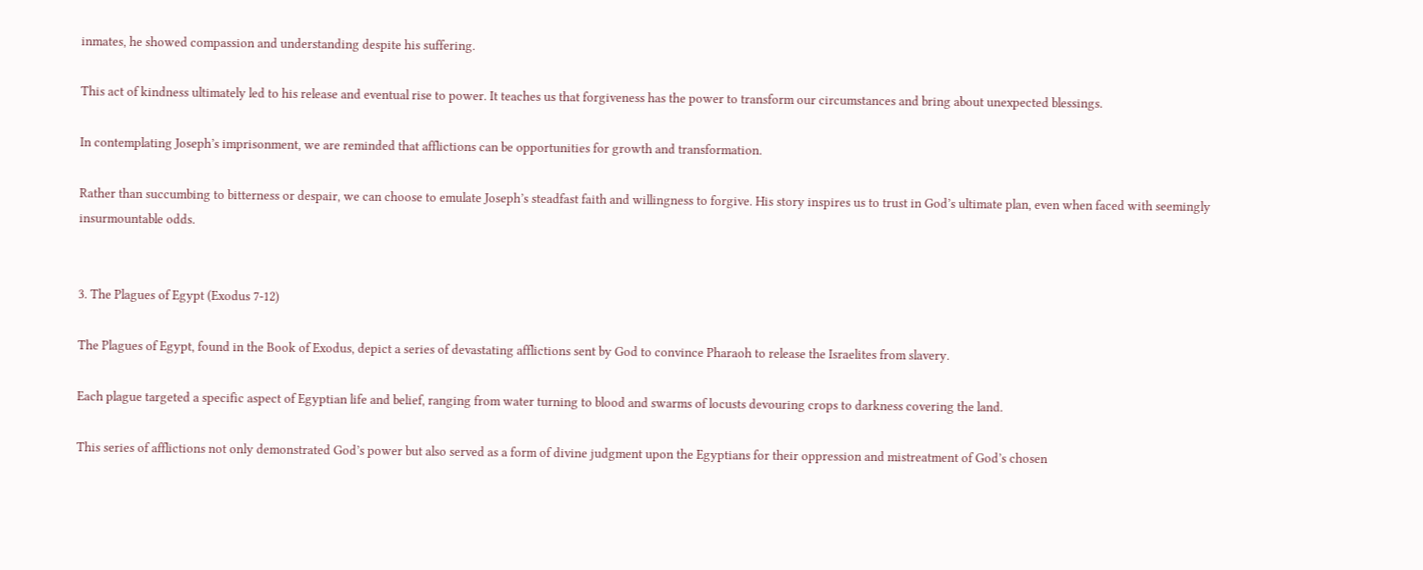inmates, he showed compassion and understanding despite his suffering.

This act of kindness ultimately led to his release and eventual rise to power. It teaches us that forgiveness has the power to transform our circumstances and bring about unexpected blessings.

In contemplating Joseph’s imprisonment, we are reminded that afflictions can be opportunities for growth and transformation.

Rather than succumbing to bitterness or despair, we can choose to emulate Joseph’s steadfast faith and willingness to forgive. His story inspires us to trust in God’s ultimate plan, even when faced with seemingly insurmountable odds.


3. The Plagues of Egypt (Exodus 7-12)

The Plagues of Egypt, found in the Book of Exodus, depict a series of devastating afflictions sent by God to convince Pharaoh to release the Israelites from slavery.

Each plague targeted a specific aspect of Egyptian life and belief, ranging from water turning to blood and swarms of locusts devouring crops to darkness covering the land.

This series of afflictions not only demonstrated God’s power but also served as a form of divine judgment upon the Egyptians for their oppression and mistreatment of God’s chosen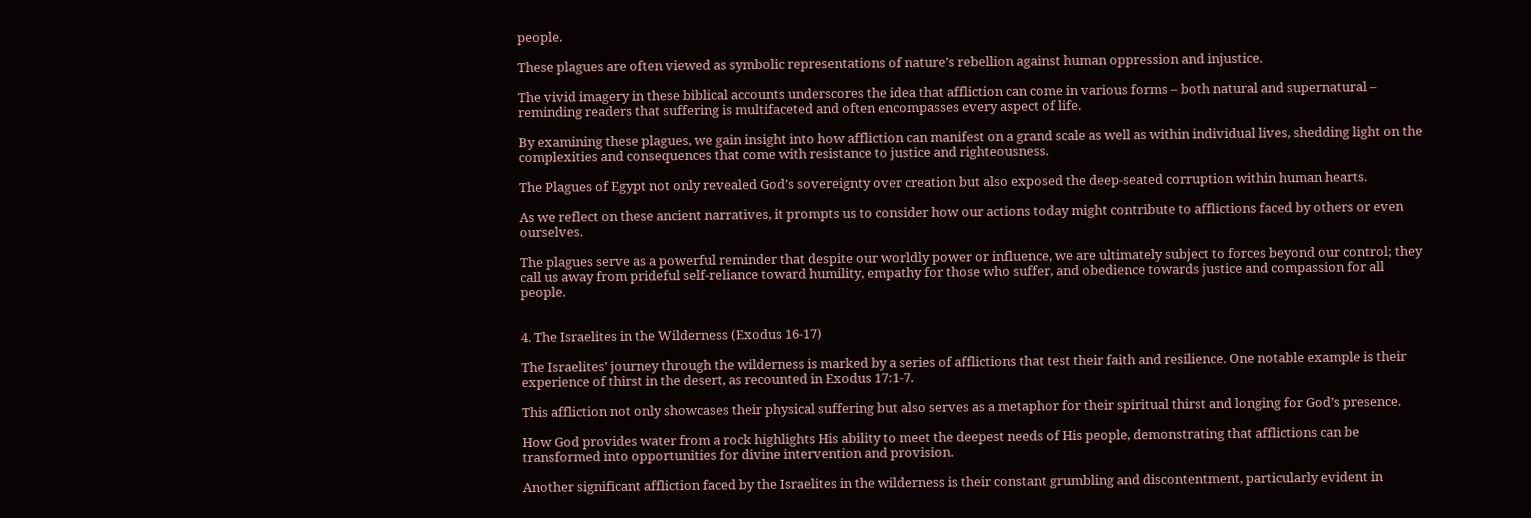people.

These plagues are often viewed as symbolic representations of nature’s rebellion against human oppression and injustice.

The vivid imagery in these biblical accounts underscores the idea that affliction can come in various forms – both natural and supernatural – reminding readers that suffering is multifaceted and often encompasses every aspect of life.

By examining these plagues, we gain insight into how affliction can manifest on a grand scale as well as within individual lives, shedding light on the complexities and consequences that come with resistance to justice and righteousness.

The Plagues of Egypt not only revealed God’s sovereignty over creation but also exposed the deep-seated corruption within human hearts.

As we reflect on these ancient narratives, it prompts us to consider how our actions today might contribute to afflictions faced by others or even ourselves.

The plagues serve as a powerful reminder that despite our worldly power or influence, we are ultimately subject to forces beyond our control; they call us away from prideful self-reliance toward humility, empathy for those who suffer, and obedience towards justice and compassion for all people.


4. The Israelites in the Wilderness (Exodus 16-17)

The Israelites’ journey through the wilderness is marked by a series of afflictions that test their faith and resilience. One notable example is their experience of thirst in the desert, as recounted in Exodus 17:1-7.

This affliction not only showcases their physical suffering but also serves as a metaphor for their spiritual thirst and longing for God’s presence.

How God provides water from a rock highlights His ability to meet the deepest needs of His people, demonstrating that afflictions can be transformed into opportunities for divine intervention and provision.

Another significant affliction faced by the Israelites in the wilderness is their constant grumbling and discontentment, particularly evident in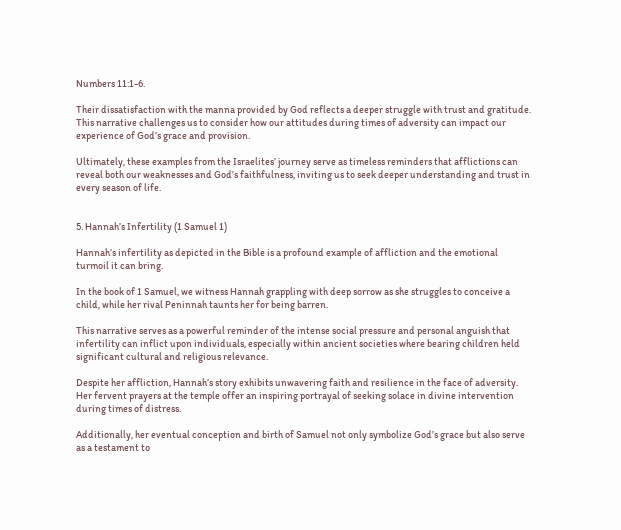Numbers 11:1-6.

Their dissatisfaction with the manna provided by God reflects a deeper struggle with trust and gratitude. This narrative challenges us to consider how our attitudes during times of adversity can impact our experience of God’s grace and provision.

Ultimately, these examples from the Israelites’ journey serve as timeless reminders that afflictions can reveal both our weaknesses and God’s faithfulness, inviting us to seek deeper understanding and trust in every season of life.


5. Hannah’s Infertility (1 Samuel 1)

Hannah’s infertility as depicted in the Bible is a profound example of affliction and the emotional turmoil it can bring.

In the book of 1 Samuel, we witness Hannah grappling with deep sorrow as she struggles to conceive a child, while her rival Peninnah taunts her for being barren.

This narrative serves as a powerful reminder of the intense social pressure and personal anguish that infertility can inflict upon individuals, especially within ancient societies where bearing children held significant cultural and religious relevance.

Despite her affliction, Hannah’s story exhibits unwavering faith and resilience in the face of adversity. Her fervent prayers at the temple offer an inspiring portrayal of seeking solace in divine intervention during times of distress.

Additionally, her eventual conception and birth of Samuel not only symbolize God’s grace but also serve as a testament to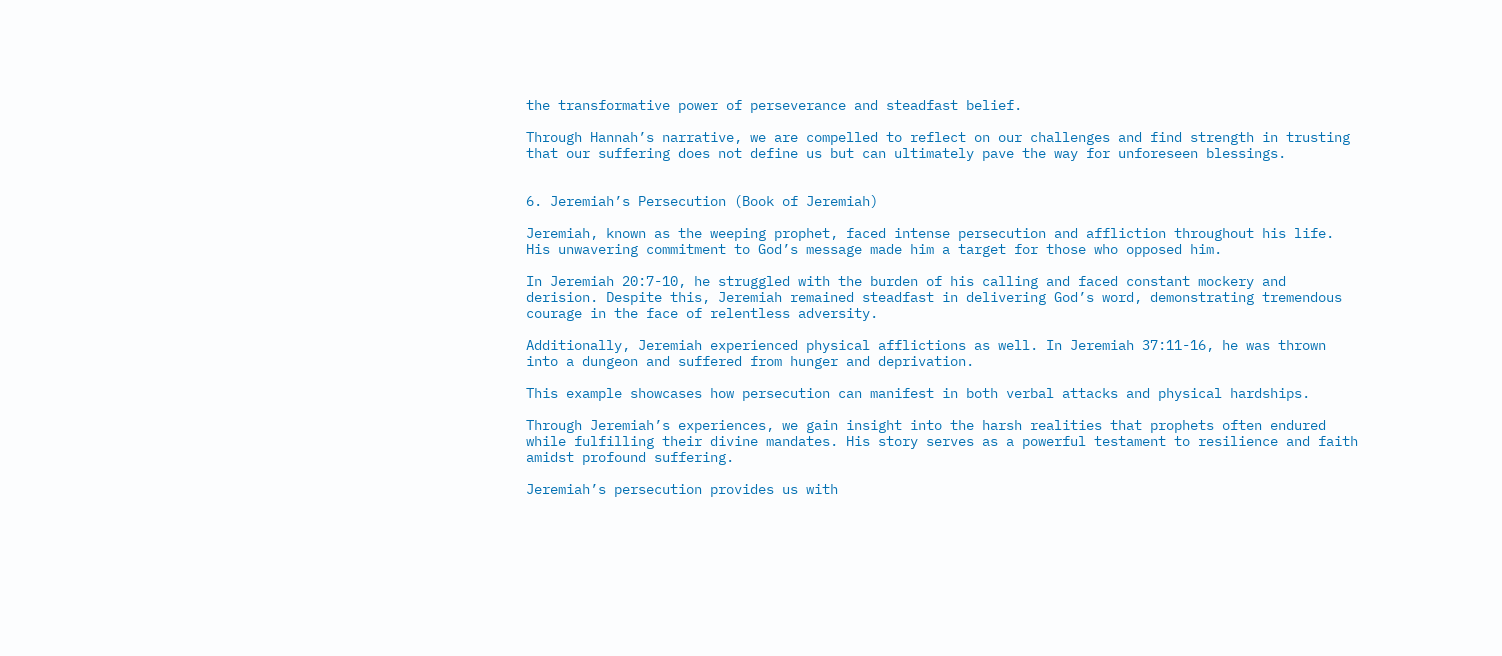the transformative power of perseverance and steadfast belief.

Through Hannah’s narrative, we are compelled to reflect on our challenges and find strength in trusting that our suffering does not define us but can ultimately pave the way for unforeseen blessings.


6. Jeremiah’s Persecution (Book of Jeremiah)

Jeremiah, known as the weeping prophet, faced intense persecution and affliction throughout his life. His unwavering commitment to God’s message made him a target for those who opposed him.

In Jeremiah 20:7-10, he struggled with the burden of his calling and faced constant mockery and derision. Despite this, Jeremiah remained steadfast in delivering God’s word, demonstrating tremendous courage in the face of relentless adversity.

Additionally, Jeremiah experienced physical afflictions as well. In Jeremiah 37:11-16, he was thrown into a dungeon and suffered from hunger and deprivation.

This example showcases how persecution can manifest in both verbal attacks and physical hardships.

Through Jeremiah’s experiences, we gain insight into the harsh realities that prophets often endured while fulfilling their divine mandates. His story serves as a powerful testament to resilience and faith amidst profound suffering.

Jeremiah’s persecution provides us with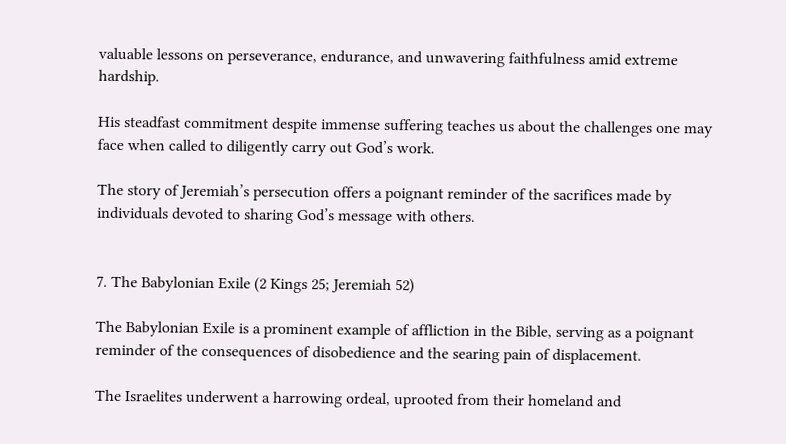valuable lessons on perseverance, endurance, and unwavering faithfulness amid extreme hardship.

His steadfast commitment despite immense suffering teaches us about the challenges one may face when called to diligently carry out God’s work.

The story of Jeremiah’s persecution offers a poignant reminder of the sacrifices made by individuals devoted to sharing God’s message with others.


7. The Babylonian Exile (2 Kings 25; Jeremiah 52)

The Babylonian Exile is a prominent example of affliction in the Bible, serving as a poignant reminder of the consequences of disobedience and the searing pain of displacement.

The Israelites underwent a harrowing ordeal, uprooted from their homeland and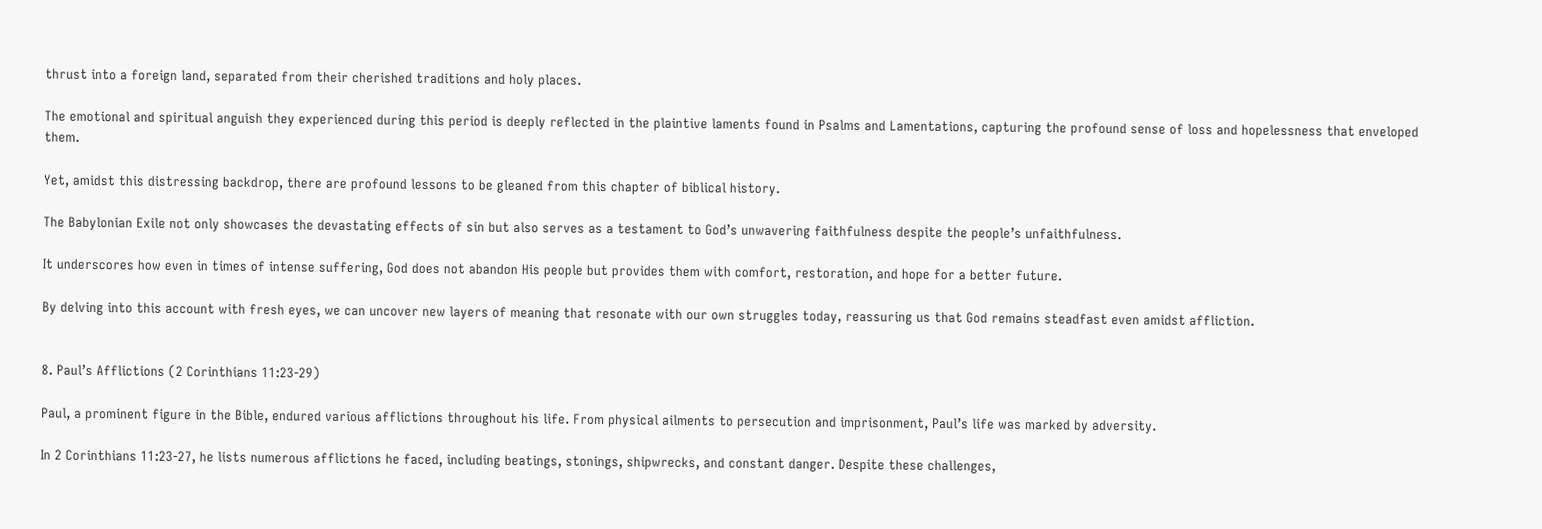thrust into a foreign land, separated from their cherished traditions and holy places.

The emotional and spiritual anguish they experienced during this period is deeply reflected in the plaintive laments found in Psalms and Lamentations, capturing the profound sense of loss and hopelessness that enveloped them.

Yet, amidst this distressing backdrop, there are profound lessons to be gleaned from this chapter of biblical history.

The Babylonian Exile not only showcases the devastating effects of sin but also serves as a testament to God’s unwavering faithfulness despite the people’s unfaithfulness.

It underscores how even in times of intense suffering, God does not abandon His people but provides them with comfort, restoration, and hope for a better future.

By delving into this account with fresh eyes, we can uncover new layers of meaning that resonate with our own struggles today, reassuring us that God remains steadfast even amidst affliction.


8. Paul’s Afflictions (2 Corinthians 11:23-29)

Paul, a prominent figure in the Bible, endured various afflictions throughout his life. From physical ailments to persecution and imprisonment, Paul’s life was marked by adversity.

In 2 Corinthians 11:23-27, he lists numerous afflictions he faced, including beatings, stonings, shipwrecks, and constant danger. Despite these challenges,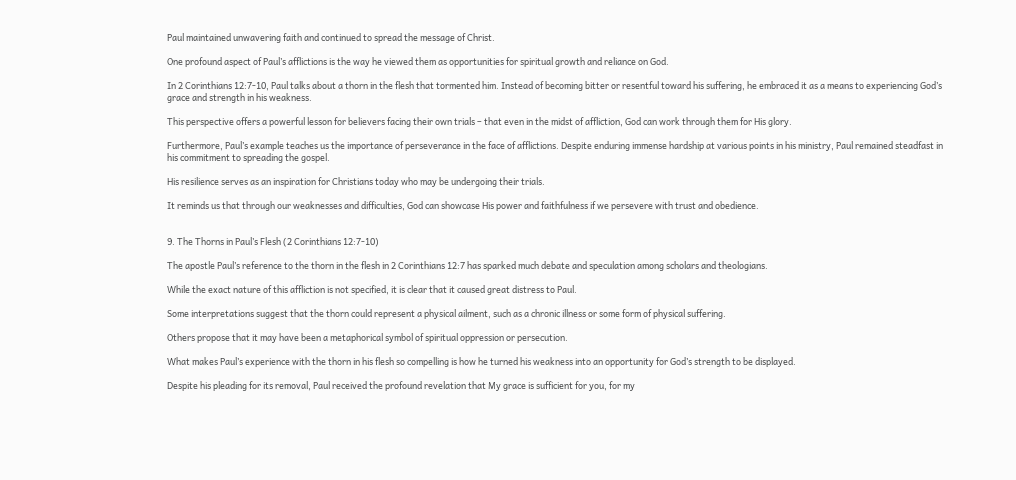Paul maintained unwavering faith and continued to spread the message of Christ.

One profound aspect of Paul’s afflictions is the way he viewed them as opportunities for spiritual growth and reliance on God.

In 2 Corinthians 12:7-10, Paul talks about a thorn in the flesh that tormented him. Instead of becoming bitter or resentful toward his suffering, he embraced it as a means to experiencing God’s grace and strength in his weakness.

This perspective offers a powerful lesson for believers facing their own trials – that even in the midst of affliction, God can work through them for His glory.

Furthermore, Paul’s example teaches us the importance of perseverance in the face of afflictions. Despite enduring immense hardship at various points in his ministry, Paul remained steadfast in his commitment to spreading the gospel.

His resilience serves as an inspiration for Christians today who may be undergoing their trials.

It reminds us that through our weaknesses and difficulties, God can showcase His power and faithfulness if we persevere with trust and obedience.


9. The Thorns in Paul’s Flesh (2 Corinthians 12:7-10)

The apostle Paul’s reference to the thorn in the flesh in 2 Corinthians 12:7 has sparked much debate and speculation among scholars and theologians.

While the exact nature of this affliction is not specified, it is clear that it caused great distress to Paul.

Some interpretations suggest that the thorn could represent a physical ailment, such as a chronic illness or some form of physical suffering.

Others propose that it may have been a metaphorical symbol of spiritual oppression or persecution.

What makes Paul’s experience with the thorn in his flesh so compelling is how he turned his weakness into an opportunity for God’s strength to be displayed.

Despite his pleading for its removal, Paul received the profound revelation that My grace is sufficient for you, for my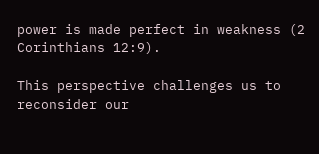power is made perfect in weakness (2 Corinthians 12:9).

This perspective challenges us to reconsider our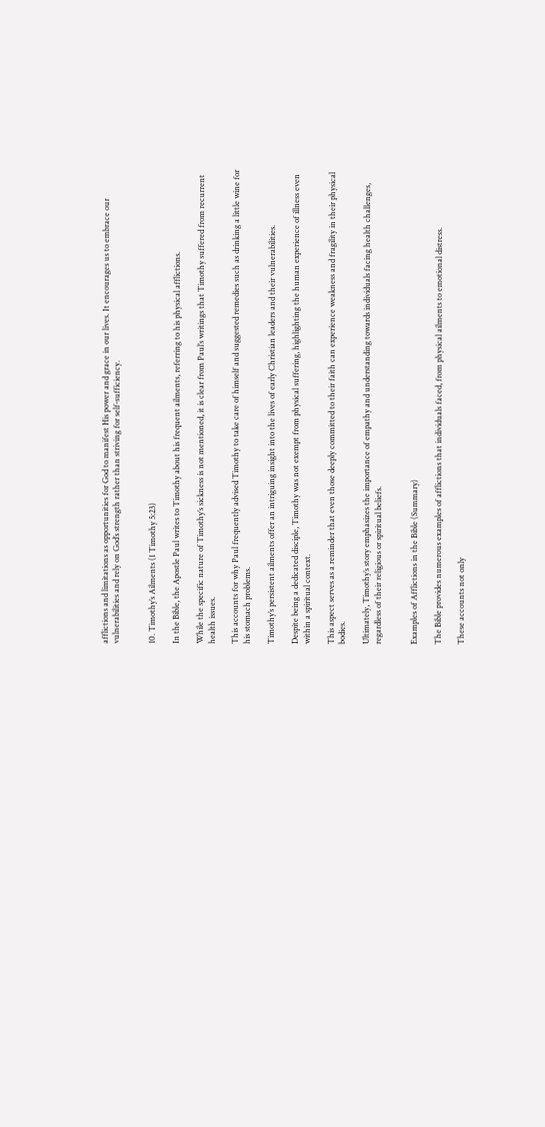afflictions and limitations as opportunities for God to manifest His power and grace in our lives. It encourages us to embrace our vulnerabilities and rely on God’s strength rather than striving for self-sufficiency.


10. Timothy’s Ailments (1 Timothy 5:23)

In the Bible, the Apostle Paul writes to Timothy about his frequent ailments, referring to his physical afflictions.

While the specific nature of Timothy’s sickness is not mentioned, it is clear from Paul’s writings that Timothy suffered from recurrent health issues.

This accounts for why Paul frequently advised Timothy to take care of himself and suggested remedies such as drinking a little wine for his stomach problems.

Timothy’s persistent ailments offer an intriguing insight into the lives of early Christian leaders and their vulnerabilities.

Despite being a dedicated disciple, Timothy was not exempt from physical suffering, highlighting the human experience of illness even within a spiritual context.

This aspect serves as a reminder that even those deeply committed to their faith can experience weakness and fragility in their physical bodies.

Ultimately, Timothy’s story emphasizes the importance of empathy and understanding towards individuals facing health challenges, regardless of their religious or spiritual beliefs.


Examples of Afflictions in the Bible (Summary)

The Bible provides numerous examples of afflictions that individuals faced, from physical ailments to emotional distress.

These accounts not only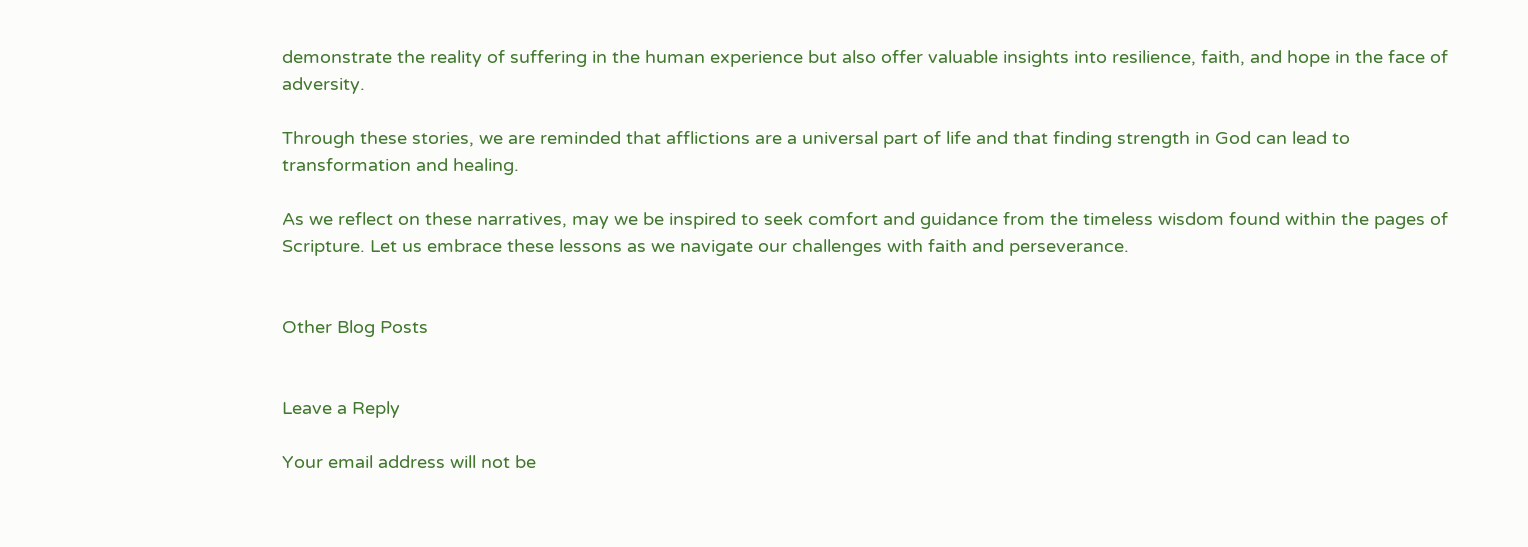demonstrate the reality of suffering in the human experience but also offer valuable insights into resilience, faith, and hope in the face of adversity.

Through these stories, we are reminded that afflictions are a universal part of life and that finding strength in God can lead to transformation and healing.

As we reflect on these narratives, may we be inspired to seek comfort and guidance from the timeless wisdom found within the pages of Scripture. Let us embrace these lessons as we navigate our challenges with faith and perseverance.


Other Blog Posts


Leave a Reply

Your email address will not be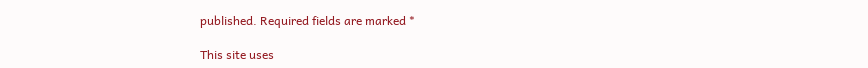published. Required fields are marked *

This site uses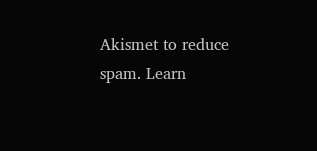Akismet to reduce spam. Learn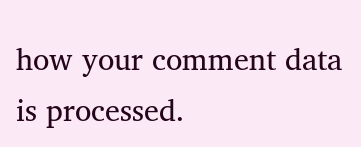how your comment data is processed.